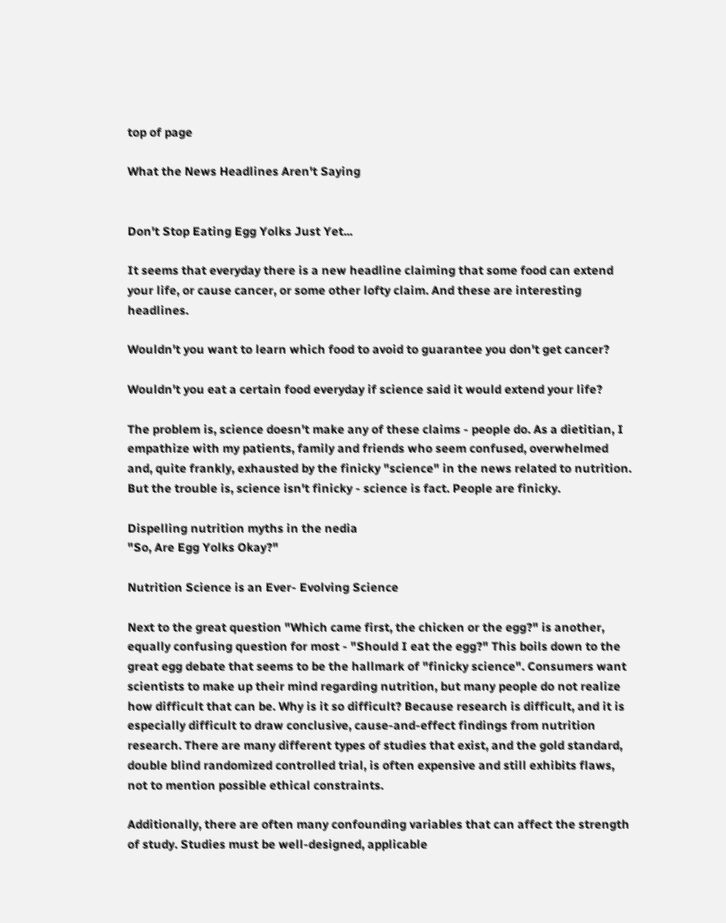top of page

What the News Headlines Aren't Saying


Don't Stop Eating Egg Yolks Just Yet...

It seems that everyday there is a new headline claiming that some food can extend your life, or cause cancer, or some other lofty claim. And these are interesting headlines.

Wouldn't you want to learn which food to avoid to guarantee you don't get cancer?

Wouldn't you eat a certain food everyday if science said it would extend your life?

The problem is, science doesn't make any of these claims - people do. As a dietitian, I empathize with my patients, family and friends who seem confused, overwhelmed and, quite frankly, exhausted by the finicky "science" in the news related to nutrition. But the trouble is, science isn't finicky - science is fact. People are finicky.

Dispelling nutrition myths in the nedia
"So, Are Egg Yolks Okay?"

Nutrition Science is an Ever- Evolving Science

Next to the great question "Which came first, the chicken or the egg?" is another, equally confusing question for most - "Should I eat the egg?" This boils down to the great egg debate that seems to be the hallmark of "finicky science". Consumers want scientists to make up their mind regarding nutrition, but many people do not realize how difficult that can be. Why is it so difficult? Because research is difficult, and it is especially difficult to draw conclusive, cause-and-effect findings from nutrition research. There are many different types of studies that exist, and the gold standard, double blind randomized controlled trial, is often expensive and still exhibits flaws, not to mention possible ethical constraints.

Additionally, there are often many confounding variables that can affect the strength of study. Studies must be well-designed, applicable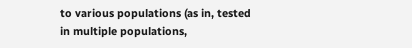to various populations (as in, tested in multiple populations,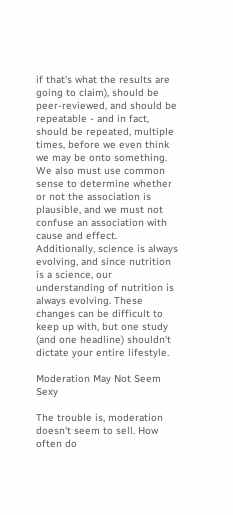if that's what the results are going to claim), should be peer-reviewed, and should be repeatable - and in fact, should be repeated, multiple times, before we even think we may be onto something. We also must use common sense to determine whether or not the association is plausible, and we must not confuse an association with cause and effect. Additionally, science is always evolving, and since nutrition is a science, our understanding of nutrition is always evolving. These changes can be difficult to keep up with, but one study (and one headline) shouldn't dictate your entire lifestyle.

Moderation May Not Seem Sexy

The trouble is, moderation doesn't seem to sell. How often do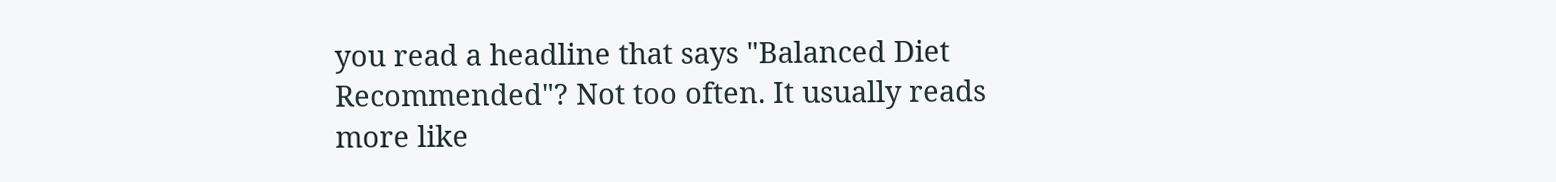you read a headline that says "Balanced Diet Recommended"? Not too often. It usually reads more like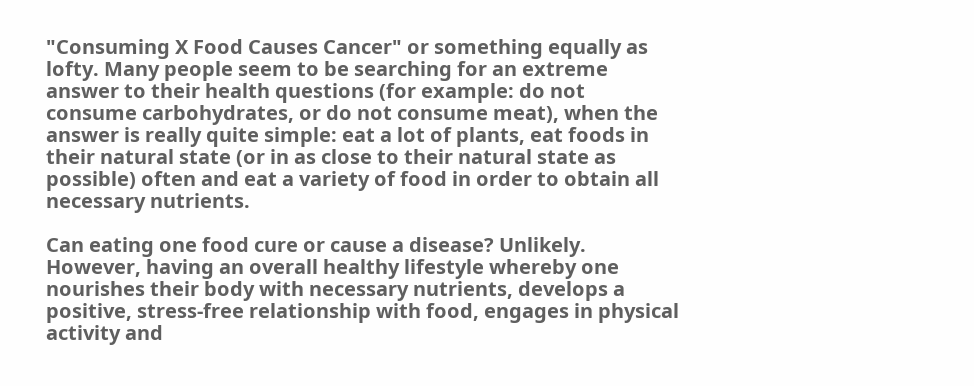"Consuming X Food Causes Cancer" or something equally as lofty. Many people seem to be searching for an extreme answer to their health questions (for example: do not consume carbohydrates, or do not consume meat), when the answer is really quite simple: eat a lot of plants, eat foods in their natural state (or in as close to their natural state as possible) often and eat a variety of food in order to obtain all necessary nutrients.

Can eating one food cure or cause a disease? Unlikely. However, having an overall healthy lifestyle whereby one nourishes their body with necessary nutrients, develops a positive, stress-free relationship with food, engages in physical activity and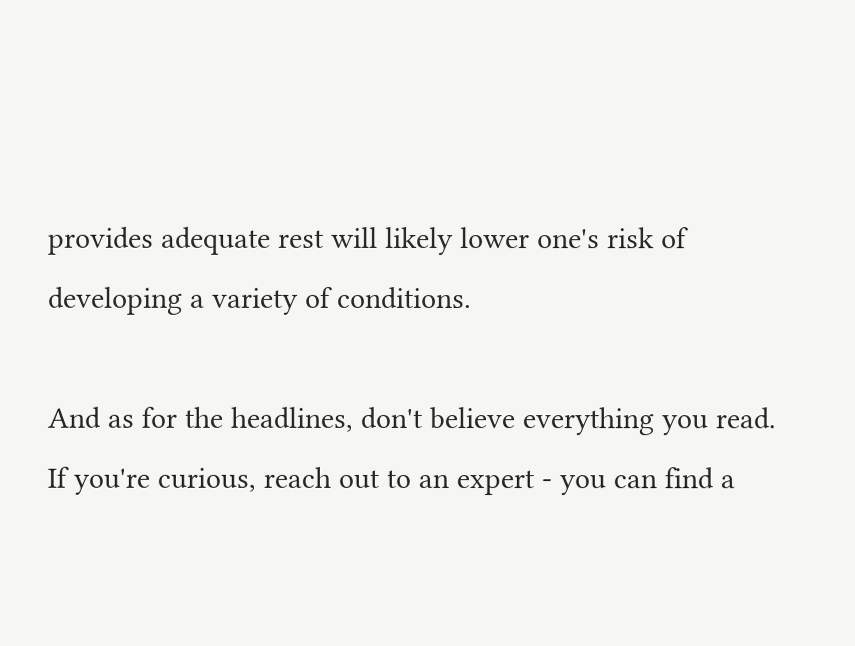provides adequate rest will likely lower one's risk of developing a variety of conditions.

And as for the headlines, don't believe everything you read. If you're curious, reach out to an expert - you can find a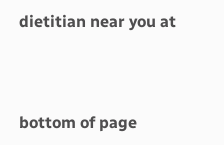dietitian near you at



bottom of page